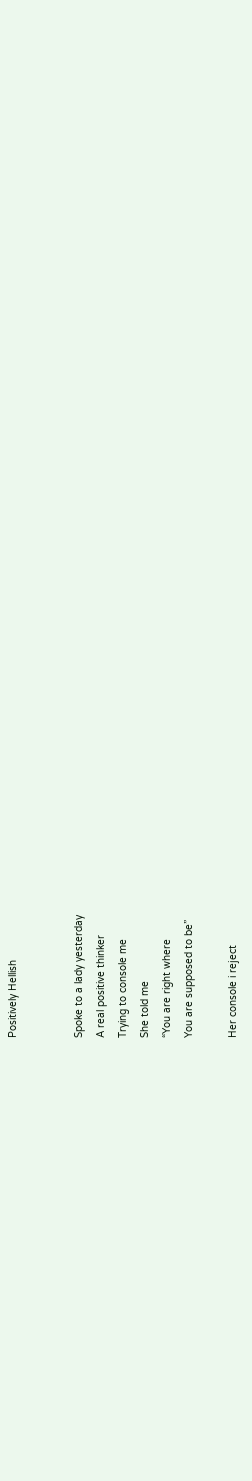Positively Hellish


Spoke to a lady yesterday
A real positive thinker
Trying to console me
She told me
“You are right where
You are supposed to be”

Her console i reject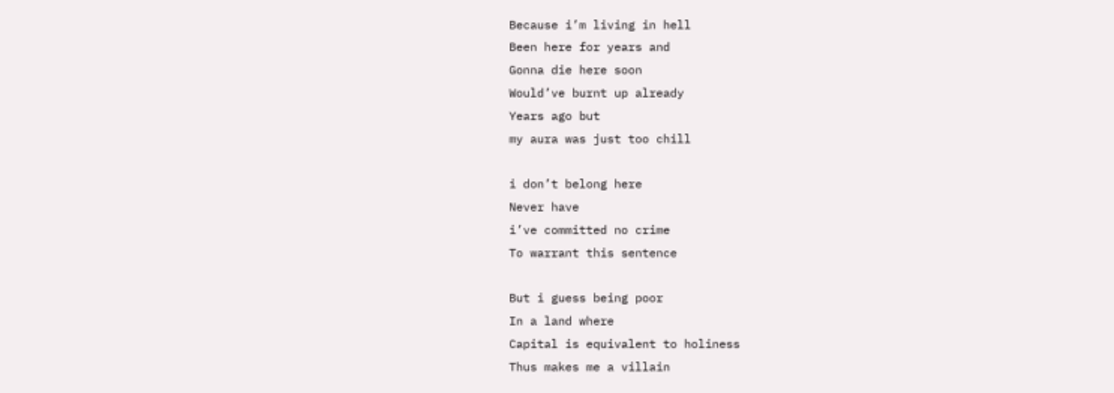Because i’m living in hell
Been here for years and
Gonna die here soon
Would’ve burnt up already
Years ago but
my aura was just too chill

i don’t belong here
Never have
i’ve committed no crime
To warrant this sentence

But i guess being poor
In a land where
Capital is equivalent to holiness
Thus makes me a villain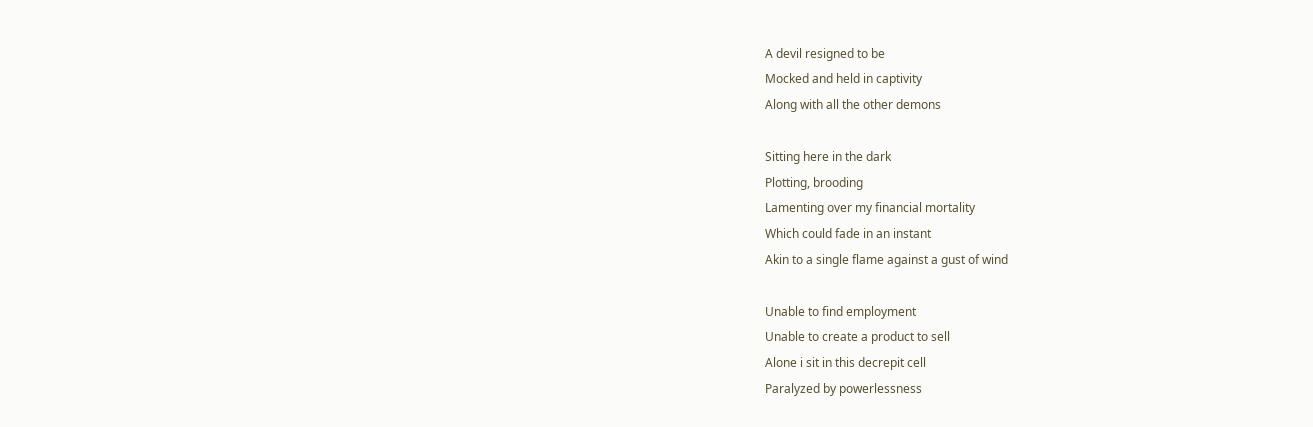A devil resigned to be
Mocked and held in captivity
Along with all the other demons

Sitting here in the dark
Plotting, brooding
Lamenting over my financial mortality
Which could fade in an instant
Akin to a single flame against a gust of wind

Unable to find employment
Unable to create a product to sell
Alone i sit in this decrepit cell
Paralyzed by powerlessness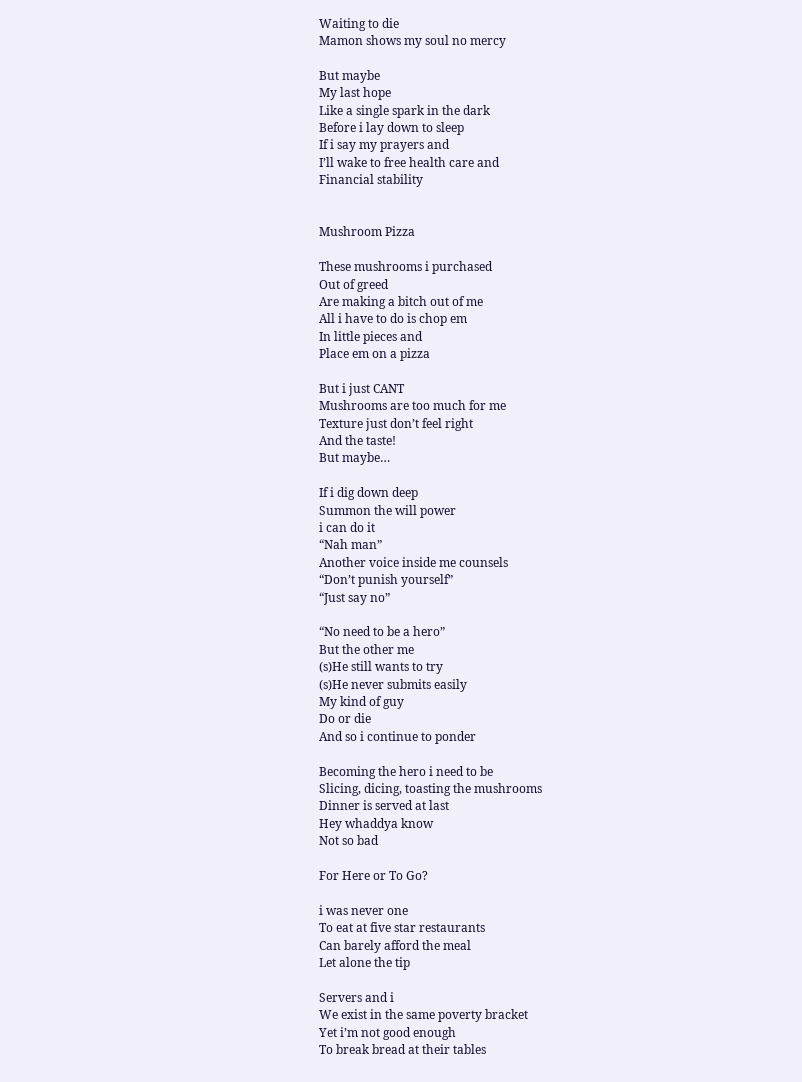Waiting to die
Mamon shows my soul no mercy

But maybe
My last hope
Like a single spark in the dark
Before i lay down to sleep
If i say my prayers and
I’ll wake to free health care and
Financial stability


Mushroom Pizza

These mushrooms i purchased
Out of greed
Are making a bitch out of me
All i have to do is chop em
In little pieces and
Place em on a pizza

But i just CANT
Mushrooms are too much for me
Texture just don’t feel right
And the taste!
But maybe…

If i dig down deep
Summon the will power
i can do it
“Nah man”
Another voice inside me counsels
“Don’t punish yourself”
“Just say no”

“No need to be a hero”
But the other me
(s)He still wants to try
(s)He never submits easily
My kind of guy
Do or die
And so i continue to ponder

Becoming the hero i need to be
Slicing, dicing, toasting the mushrooms
Dinner is served at last
Hey whaddya know
Not so bad

For Here or To Go?

i was never one
To eat at five star restaurants
Can barely afford the meal
Let alone the tip

Servers and i
We exist in the same poverty bracket
Yet i’m not good enough
To break bread at their tables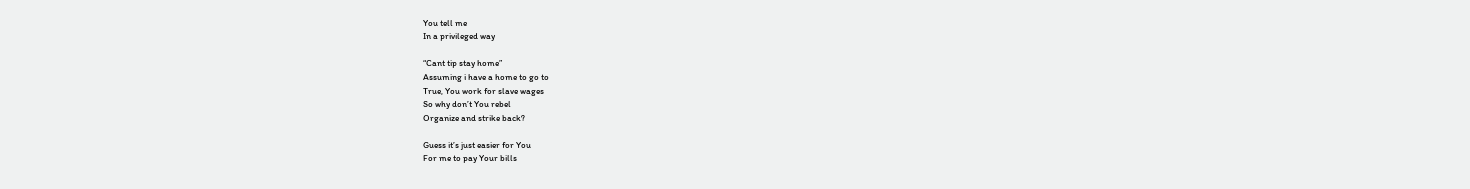You tell me
In a privileged way

“Cant tip stay home”
Assuming i have a home to go to
True, You work for slave wages
So why don’t You rebel
Organize and strike back?

Guess it’s just easier for You
For me to pay Your bills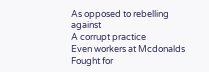As opposed to rebelling against
A corrupt practice
Even workers at Mcdonalds
Fought for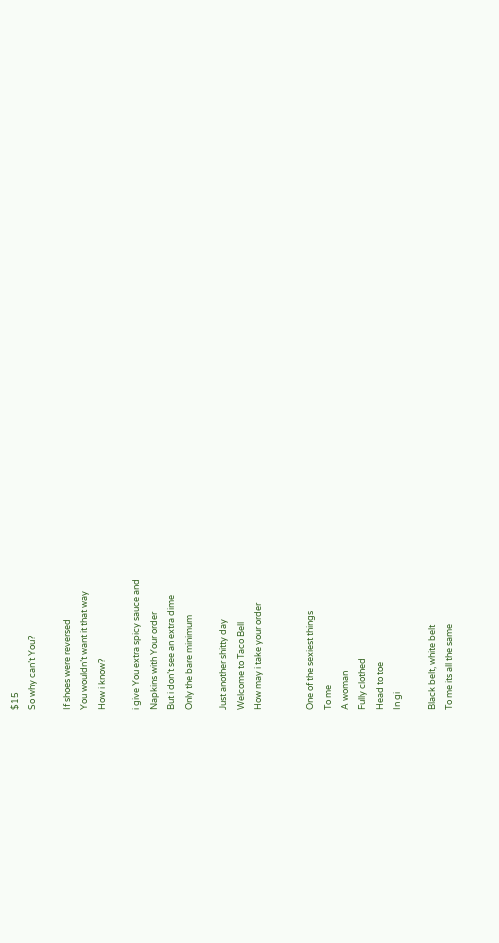$15
So why can’t You?

If shoes were reversed
You wouldn’t want it that way
How i know?

i give You extra spicy sauce and
Napkins with Your order
But i don’t see an extra dime
Only the bare minimum

Just another shitty day
Welcome to Taco Bell
How may i take your order


One of the sexiest things
To me
A woman
Fully clothed
Head to toe
In gi

Black belt, white belt
To me its all the same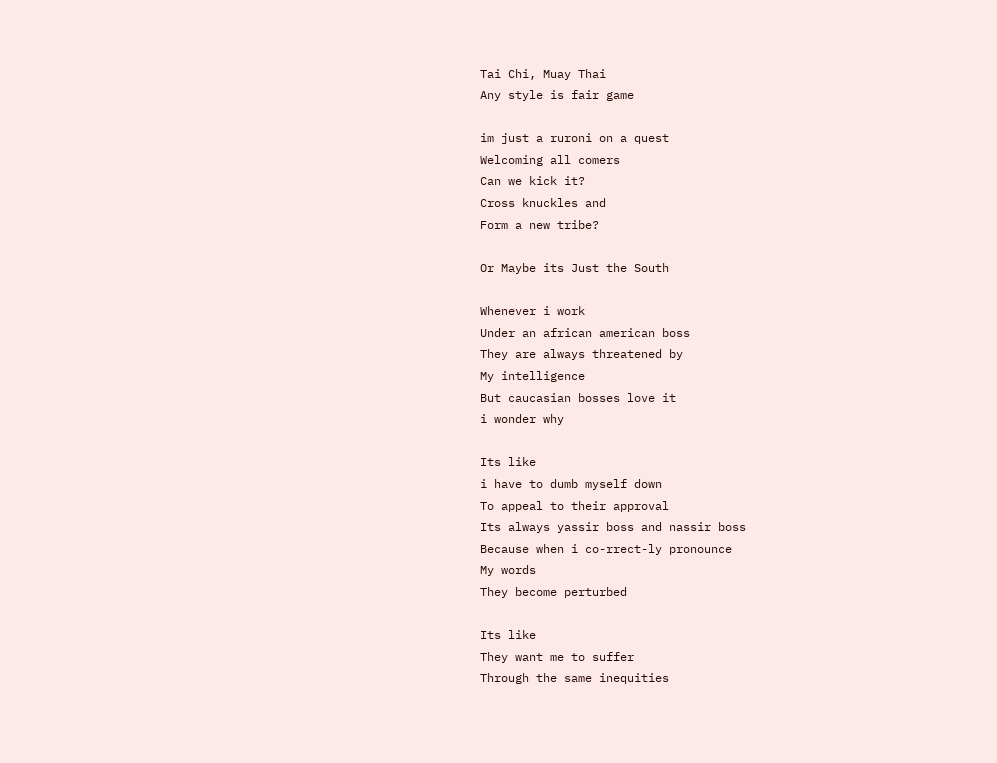Tai Chi, Muay Thai
Any style is fair game

im just a ruroni on a quest
Welcoming all comers
Can we kick it?
Cross knuckles and
Form a new tribe?

Or Maybe its Just the South

Whenever i work
Under an african american boss
They are always threatened by
My intelligence
But caucasian bosses love it
i wonder why

Its like
i have to dumb myself down
To appeal to their approval
Its always yassir boss and nassir boss
Because when i co-rrect-ly pronounce
My words
They become perturbed

Its like
They want me to suffer
Through the same inequities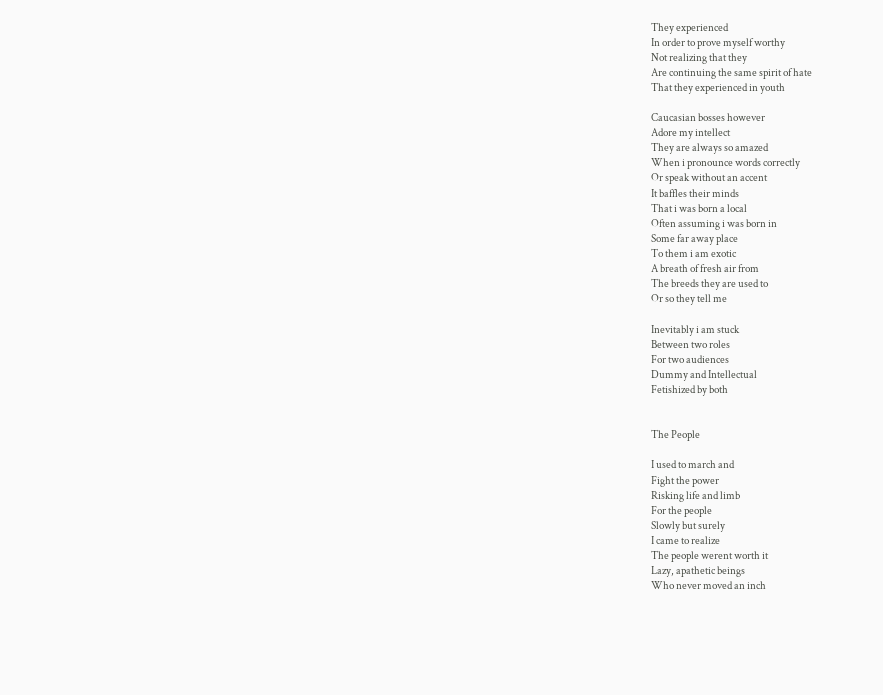They experienced
In order to prove myself worthy
Not realizing that they
Are continuing the same spirit of hate
That they experienced in youth

Caucasian bosses however
Adore my intellect
They are always so amazed
When i pronounce words correctly
Or speak without an accent
It baffles their minds
That i was born a local
Often assuming i was born in
Some far away place
To them i am exotic
A breath of fresh air from
The breeds they are used to
Or so they tell me

Inevitably i am stuck
Between two roles
For two audiences
Dummy and Intellectual
Fetishized by both


The People

I used to march and
Fight the power
Risking life and limb
For the people
Slowly but surely
I came to realize
The people werent worth it
Lazy, apathetic beings
Who never moved an inch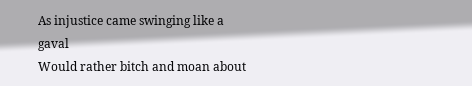As injustice came swinging like a gaval
Would rather bitch and moan about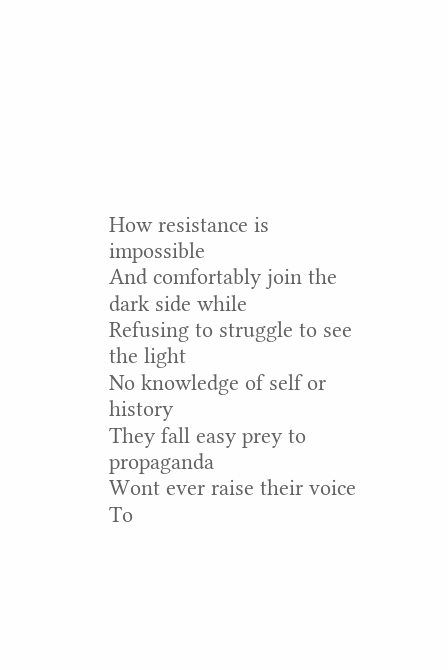How resistance is impossible
And comfortably join the dark side while
Refusing to struggle to see the light
No knowledge of self or history
They fall easy prey to propaganda
Wont ever raise their voice
To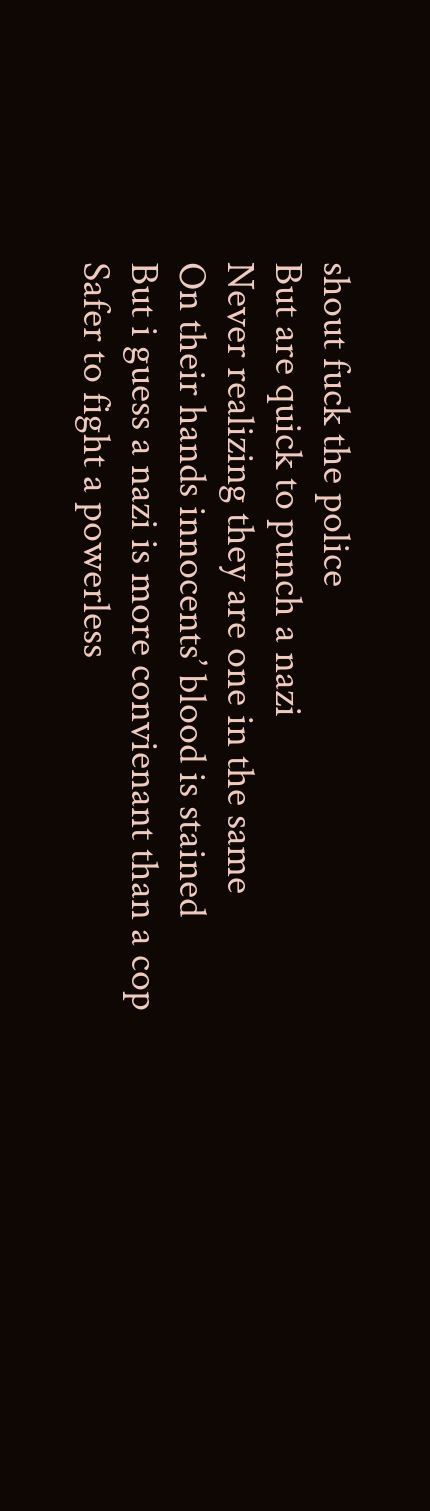shout fuck the police
But are quick to punch a nazi
Never realizing they are one in the same
On their hands innocents’ blood is stained
But i guess a nazi is more convienant than a cop
Safer to fight a powerless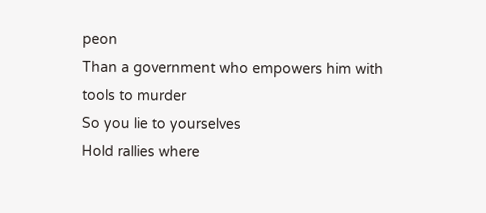peon
Than a government who empowers him with tools to murder
So you lie to yourselves
Hold rallies where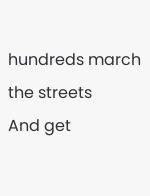hundreds march the streets
And get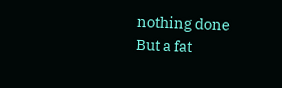nothing done
But a fat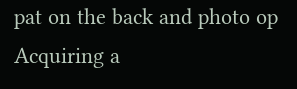pat on the back and photo op
Acquiring a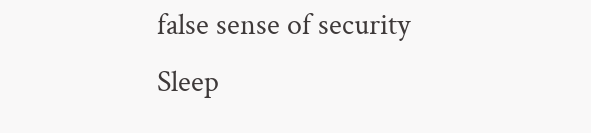false sense of security
Sleep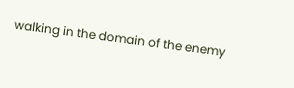walking in the domain of the enemy